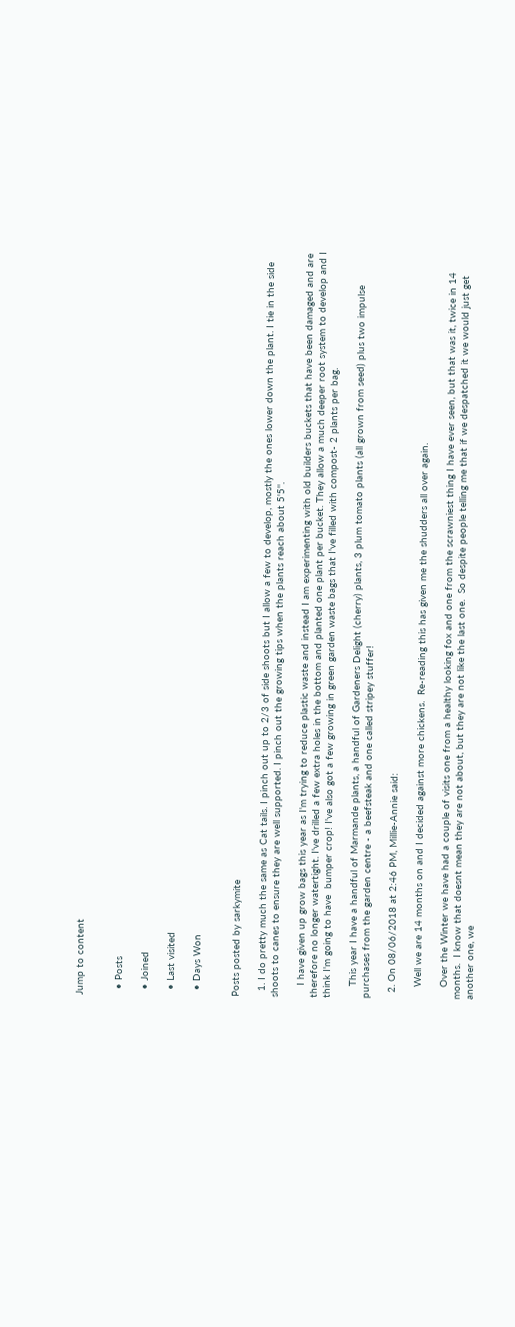Jump to content


  • Posts

  • Joined

  • Last visited

  • Days Won


Posts posted by sarkymite

  1. I do pretty much the same as Cat tails. I pinch out up to 2/3 of side shoots but I allow a few to develop, mostly the ones lower down the plant. I tie in the side shoots to canes to ensure they are well supported. I pinch out the growing tips when the plants reach about 5'5''.

    I have given up grow bags this year as I'm trying to reduce plastic waste and instead I am experimenting with old builders buckets that have been damaged and are therefore no longer watertight. I've drilled a few extra holes in the bottom and planted one plant per bucket. They allow a much deeper root system to develop and I think I'm going to have  bumper crop! I've also got a few growing in green garden waste bags that I've filled with compost- 2 plants per bag.

    This year I have a handful of Marmande plants, a handful of Gardeners Delight (cherry) plants, 3 plum tomato plants (all grown from seed) plus two impulse purchases from the garden centre - a beefsteak and one called stripey stuffer!

  2. On 08/06/2018 at 2:46 PM, Millie-Annie said:

    Well we are 14 months on and I decided against more chickens.  Re-reading this has given me the shudders all over again.

    Over the Winter we have had a couple of visits one from a healthy looking fox and one from the scrawniest thing I have ever seen, but that was it, twice in 14 months.  I know that doesnt mean they are not about, but they are not like the last one.  So despite people telling me that if we despatched it we would just get another one, we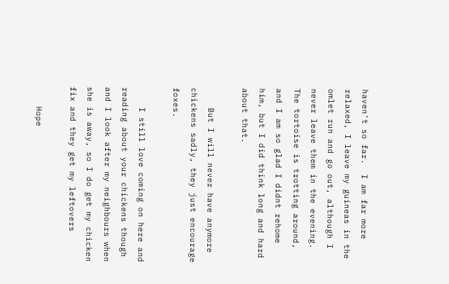haven't so far.  I am far more relaxed, I leave my guineas in the omlet run and go out, although I never leave them in the evening.  The tortoise is trotting around, and I am so glad I didnt rehome him, but I did think long and hard about that.

    But I will never have anymore chickens sadly, they just encourage foxes.

    I still love coming on here and reading about your chickens though and I look after my neighbours when she is away, so I do get my chicken fix and they get my leftovers

    Hope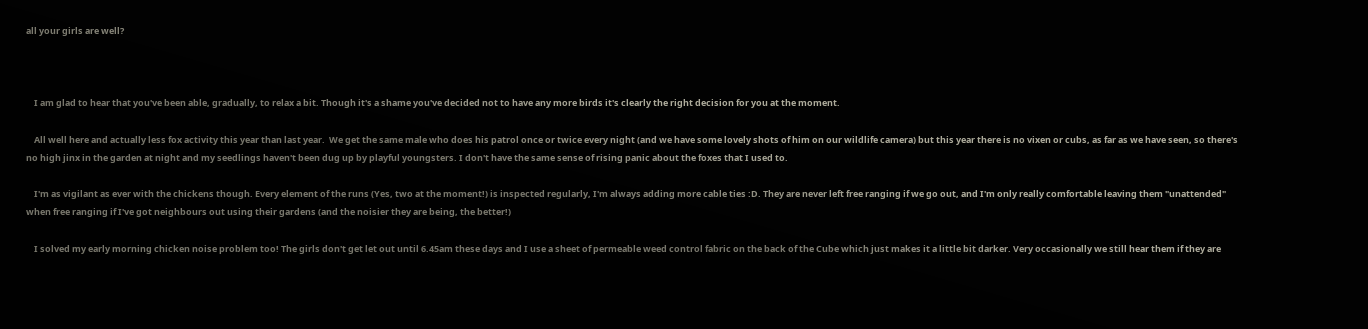all your girls are well?



    I am glad to hear that you've been able, gradually, to relax a bit. Though it's a shame you've decided not to have any more birds it's clearly the right decision for you at the moment.

    All well here and actually less fox activity this year than last year.  We get the same male who does his patrol once or twice every night (and we have some lovely shots of him on our wildlife camera) but this year there is no vixen or cubs, as far as we have seen, so there's no high jinx in the garden at night and my seedlings haven't been dug up by playful youngsters. I don't have the same sense of rising panic about the foxes that I used to.

    I'm as vigilant as ever with the chickens though. Every element of the runs (Yes, two at the moment!) is inspected regularly, I'm always adding more cable ties :D. They are never left free ranging if we go out, and I'm only really comfortable leaving them "unattended" when free ranging if I've got neighbours out using their gardens (and the noisier they are being, the better!)

    I solved my early morning chicken noise problem too! The girls don't get let out until 6.45am these days and I use a sheet of permeable weed control fabric on the back of the Cube which just makes it a little bit darker. Very occasionally we still hear them if they are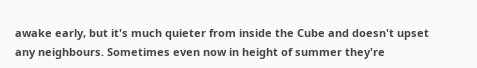awake early, but it's much quieter from inside the Cube and doesn't upset any neighbours. Sometimes even now in height of summer they're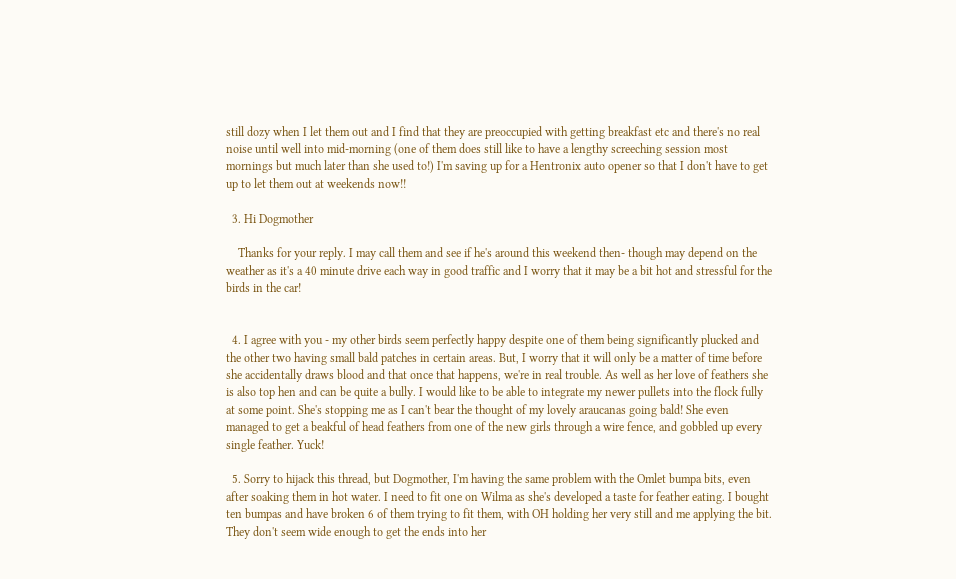still dozy when I let them out and I find that they are preoccupied with getting breakfast etc and there's no real noise until well into mid-morning (one of them does still like to have a lengthy screeching session most mornings but much later than she used to!) I'm saving up for a Hentronix auto opener so that I don't have to get up to let them out at weekends now!!

  3. Hi Dogmother

    Thanks for your reply. I may call them and see if he's around this weekend then- though may depend on the weather as it's a 40 minute drive each way in good traffic and I worry that it may be a bit hot and stressful for the birds in the car!


  4. I agree with you - my other birds seem perfectly happy despite one of them being significantly plucked and the other two having small bald patches in certain areas. But, I worry that it will only be a matter of time before she accidentally draws blood and that once that happens, we're in real trouble. As well as her love of feathers she is also top hen and can be quite a bully. I would like to be able to integrate my newer pullets into the flock fully at some point. She's stopping me as I can't bear the thought of my lovely araucanas going bald! She even managed to get a beakful of head feathers from one of the new girls through a wire fence, and gobbled up every single feather. Yuck!

  5. Sorry to hijack this thread, but Dogmother, I'm having the same problem with the Omlet bumpa bits, even after soaking them in hot water. I need to fit one on Wilma as she's developed a taste for feather eating. I bought ten bumpas and have broken 6 of them trying to fit them, with OH holding her very still and me applying the bit. They don't seem wide enough to get the ends into her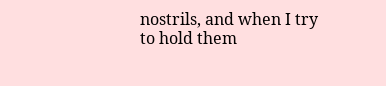nostrils, and when I try to hold them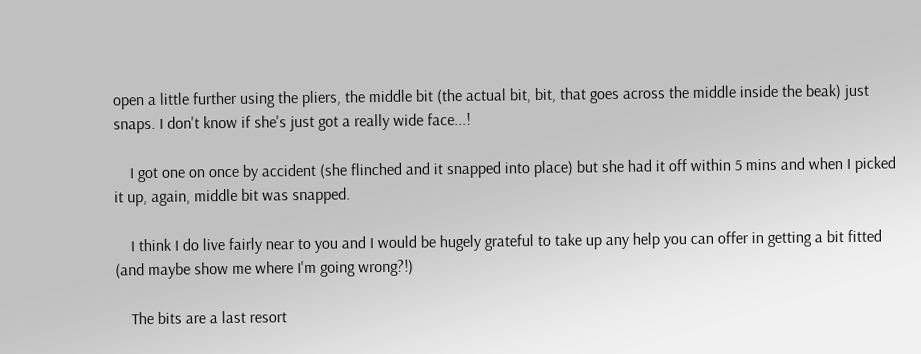open a little further using the pliers, the middle bit (the actual bit, bit, that goes across the middle inside the beak) just snaps. I don't know if she's just got a really wide face...!

    I got one on once by accident (she flinched and it snapped into place) but she had it off within 5 mins and when I picked it up, again, middle bit was snapped.

    I think I do live fairly near to you and I would be hugely grateful to take up any help you can offer in getting a bit fitted (and maybe show me where I'm going wrong?!)

    The bits are a last resort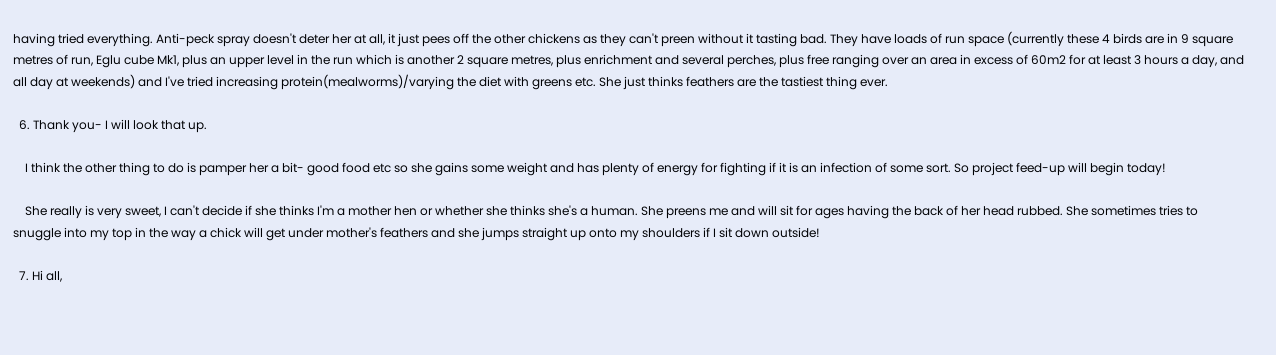having tried everything. Anti-peck spray doesn't deter her at all, it just pees off the other chickens as they can't preen without it tasting bad. They have loads of run space (currently these 4 birds are in 9 square metres of run, Eglu cube Mk1, plus an upper level in the run which is another 2 square metres, plus enrichment and several perches, plus free ranging over an area in excess of 60m2 for at least 3 hours a day, and all day at weekends) and I've tried increasing protein(mealworms)/varying the diet with greens etc. She just thinks feathers are the tastiest thing ever.

  6. Thank you- I will look that up.

    I think the other thing to do is pamper her a bit- good food etc so she gains some weight and has plenty of energy for fighting if it is an infection of some sort. So project feed-up will begin today!

    She really is very sweet, I can't decide if she thinks I'm a mother hen or whether she thinks she's a human. She preens me and will sit for ages having the back of her head rubbed. She sometimes tries to snuggle into my top in the way a chick will get under mother's feathers and she jumps straight up onto my shoulders if I sit down outside!

  7. Hi all,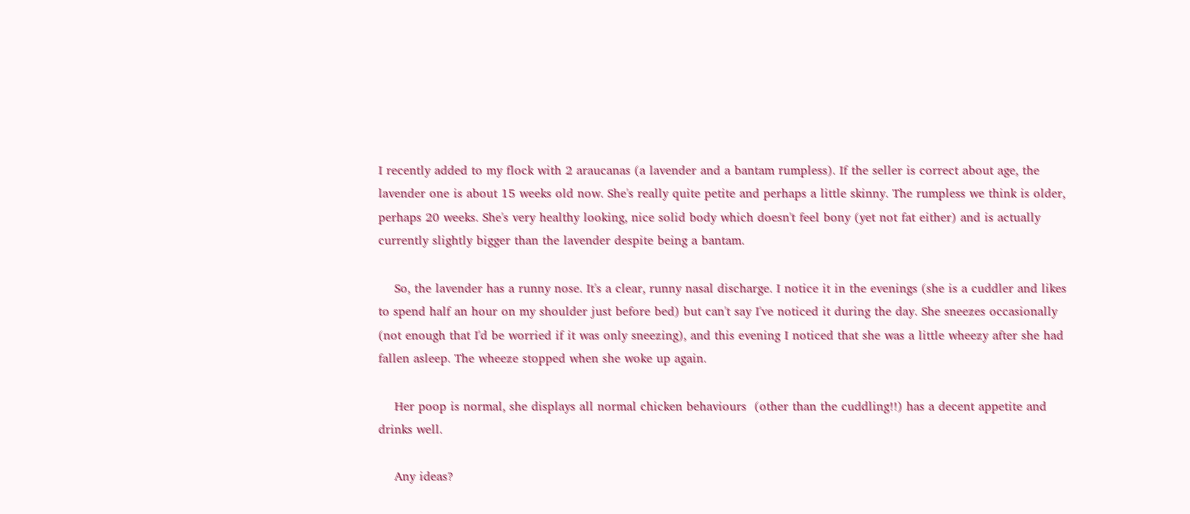I recently added to my flock with 2 araucanas (a lavender and a bantam rumpless). If the seller is correct about age, the lavender one is about 15 weeks old now. She's really quite petite and perhaps a little skinny. The rumpless we think is older, perhaps 20 weeks. She's very healthy looking, nice solid body which doesn't feel bony (yet not fat either) and is actually currently slightly bigger than the lavender despite being a bantam.

    So, the lavender has a runny nose. It's a clear, runny nasal discharge. I notice it in the evenings (she is a cuddler and likes to spend half an hour on my shoulder just before bed) but can't say I've noticed it during the day. She sneezes occasionally (not enough that I'd be worried if it was only sneezing), and this evening I noticed that she was a little wheezy after she had fallen asleep. The wheeze stopped when she woke up again.

    Her poop is normal, she displays all normal chicken behaviours  (other than the cuddling!!) has a decent appetite and drinks well.

    Any ideas?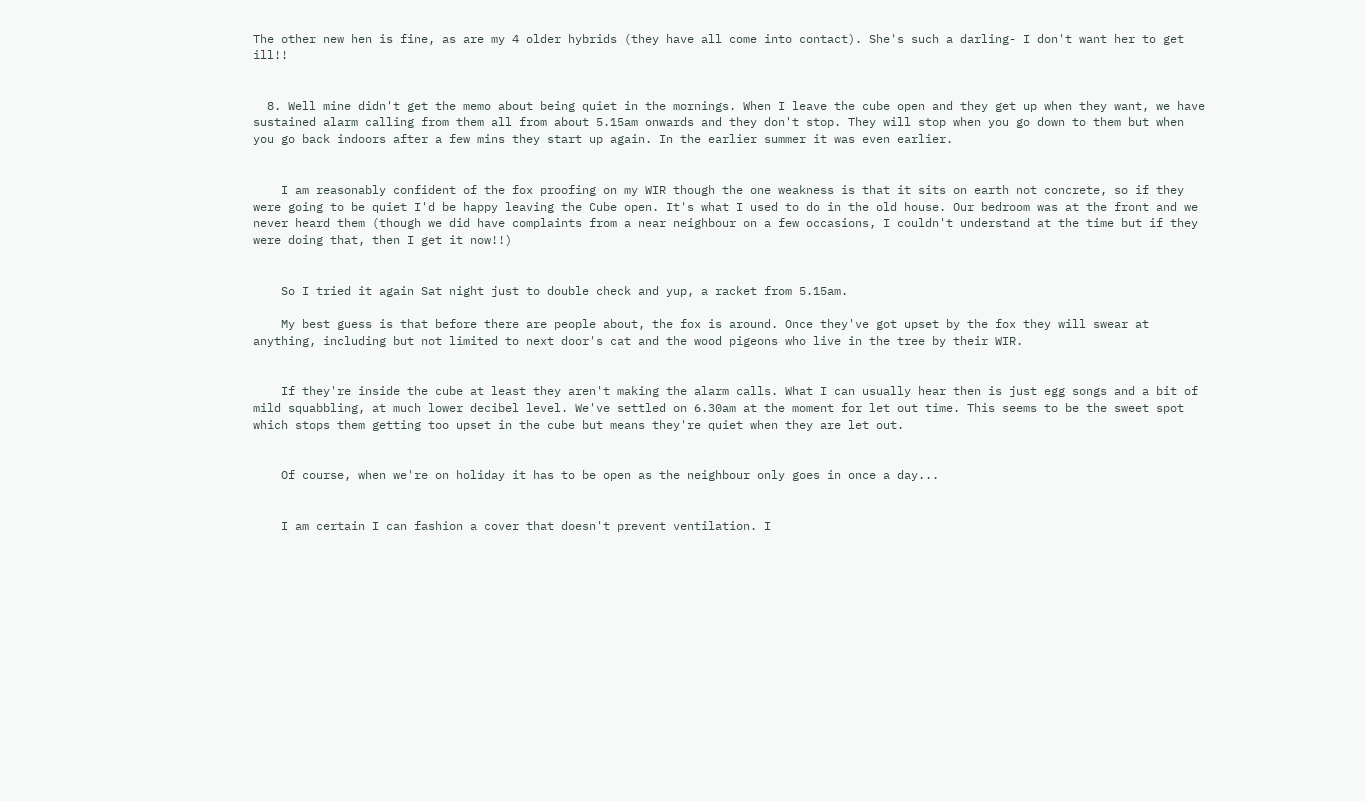The other new hen is fine, as are my 4 older hybrids (they have all come into contact). She's such a darling- I don't want her to get ill!!


  8. Well mine didn't get the memo about being quiet in the mornings. When I leave the cube open and they get up when they want, we have sustained alarm calling from them all from about 5.15am onwards and they don't stop. They will stop when you go down to them but when you go back indoors after a few mins they start up again. In the earlier summer it was even earlier.


    I am reasonably confident of the fox proofing on my WIR though the one weakness is that it sits on earth not concrete, so if they were going to be quiet I'd be happy leaving the Cube open. It's what I used to do in the old house. Our bedroom was at the front and we never heard them (though we did have complaints from a near neighbour on a few occasions, I couldn't understand at the time but if they were doing that, then I get it now!!)


    So I tried it again Sat night just to double check and yup, a racket from 5.15am.

    My best guess is that before there are people about, the fox is around. Once they've got upset by the fox they will swear at anything, including but not limited to next door's cat and the wood pigeons who live in the tree by their WIR.


    If they're inside the cube at least they aren't making the alarm calls. What I can usually hear then is just egg songs and a bit of mild squabbling, at much lower decibel level. We've settled on 6.30am at the moment for let out time. This seems to be the sweet spot which stops them getting too upset in the cube but means they're quiet when they are let out.


    Of course, when we're on holiday it has to be open as the neighbour only goes in once a day...


    I am certain I can fashion a cover that doesn't prevent ventilation. I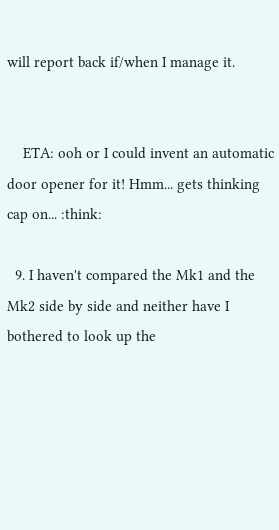will report back if/when I manage it.


    ETA: ooh or I could invent an automatic door opener for it! Hmm... gets thinking cap on... :think:

  9. I haven't compared the Mk1 and the Mk2 side by side and neither have I bothered to look up the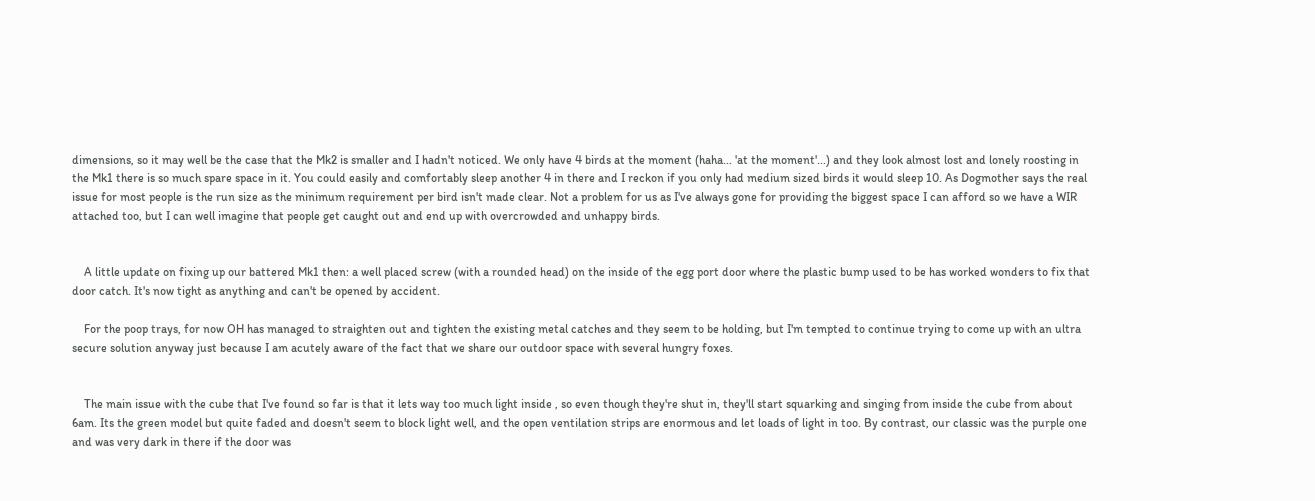dimensions, so it may well be the case that the Mk2 is smaller and I hadn't noticed. We only have 4 birds at the moment (haha... 'at the moment'...) and they look almost lost and lonely roosting in the Mk1 there is so much spare space in it. You could easily and comfortably sleep another 4 in there and I reckon if you only had medium sized birds it would sleep 10. As Dogmother says the real issue for most people is the run size as the minimum requirement per bird isn't made clear. Not a problem for us as I've always gone for providing the biggest space I can afford so we have a WIR attached too, but I can well imagine that people get caught out and end up with overcrowded and unhappy birds.


    A little update on fixing up our battered Mk1 then: a well placed screw (with a rounded head) on the inside of the egg port door where the plastic bump used to be has worked wonders to fix that door catch. It's now tight as anything and can't be opened by accident.

    For the poop trays, for now OH has managed to straighten out and tighten the existing metal catches and they seem to be holding, but I'm tempted to continue trying to come up with an ultra secure solution anyway just because I am acutely aware of the fact that we share our outdoor space with several hungry foxes.


    The main issue with the cube that I've found so far is that it lets way too much light inside , so even though they're shut in, they'll start squarking and singing from inside the cube from about 6am. Its the green model but quite faded and doesn't seem to block light well, and the open ventilation strips are enormous and let loads of light in too. By contrast, our classic was the purple one and was very dark in there if the door was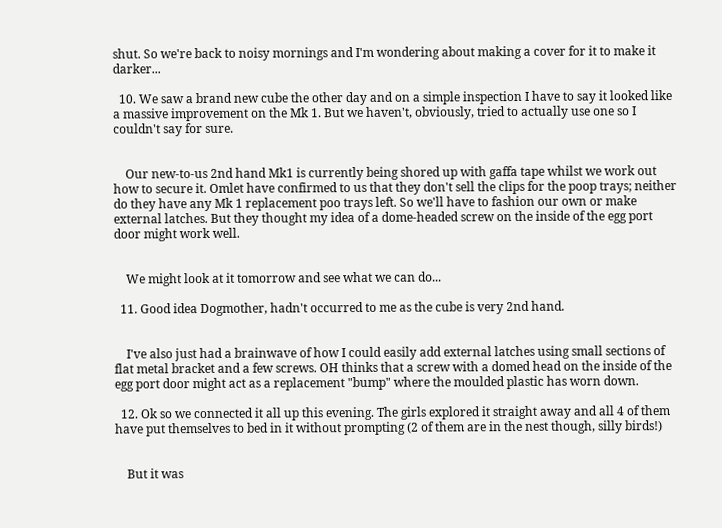shut. So we're back to noisy mornings and I'm wondering about making a cover for it to make it darker...

  10. We saw a brand new cube the other day and on a simple inspection I have to say it looked like a massive improvement on the Mk 1. But we haven't, obviously, tried to actually use one so I couldn't say for sure.


    Our new-to-us 2nd hand Mk1 is currently being shored up with gaffa tape whilst we work out how to secure it. Omlet have confirmed to us that they don't sell the clips for the poop trays; neither do they have any Mk 1 replacement poo trays left. So we'll have to fashion our own or make external latches. But they thought my idea of a dome-headed screw on the inside of the egg port door might work well.


    We might look at it tomorrow and see what we can do...

  11. Good idea Dogmother, hadn't occurred to me as the cube is very 2nd hand.


    I've also just had a brainwave of how I could easily add external latches using small sections of flat metal bracket and a few screws. OH thinks that a screw with a domed head on the inside of the egg port door might act as a replacement "bump" where the moulded plastic has worn down.

  12. Ok so we connected it all up this evening. The girls explored it straight away and all 4 of them have put themselves to bed in it without prompting (2 of them are in the nest though, silly birds!)


    But it was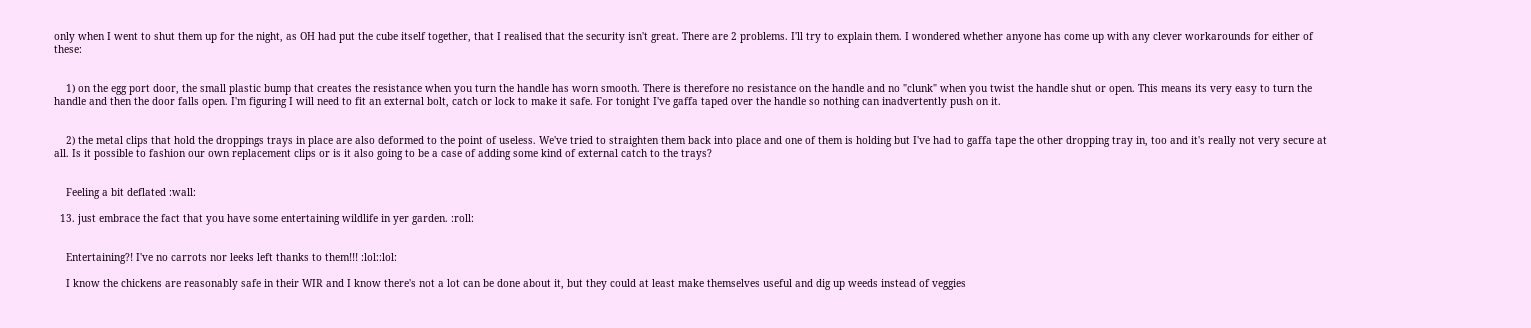only when I went to shut them up for the night, as OH had put the cube itself together, that I realised that the security isn't great. There are 2 problems. I'll try to explain them. I wondered whether anyone has come up with any clever workarounds for either of these:


    1) on the egg port door, the small plastic bump that creates the resistance when you turn the handle has worn smooth. There is therefore no resistance on the handle and no "clunk" when you twist the handle shut or open. This means its very easy to turn the handle and then the door falls open. I'm figuring I will need to fit an external bolt, catch or lock to make it safe. For tonight I've gaffa taped over the handle so nothing can inadvertently push on it.


    2) the metal clips that hold the droppings trays in place are also deformed to the point of useless. We've tried to straighten them back into place and one of them is holding but I've had to gaffa tape the other dropping tray in, too and it's really not very secure at all. Is it possible to fashion our own replacement clips or is it also going to be a case of adding some kind of external catch to the trays?


    Feeling a bit deflated :wall:

  13. just embrace the fact that you have some entertaining wildlife in yer garden. :roll:


    Entertaining?! I've no carrots nor leeks left thanks to them!!! :lol::lol:

    I know the chickens are reasonably safe in their WIR and I know there's not a lot can be done about it, but they could at least make themselves useful and dig up weeds instead of veggies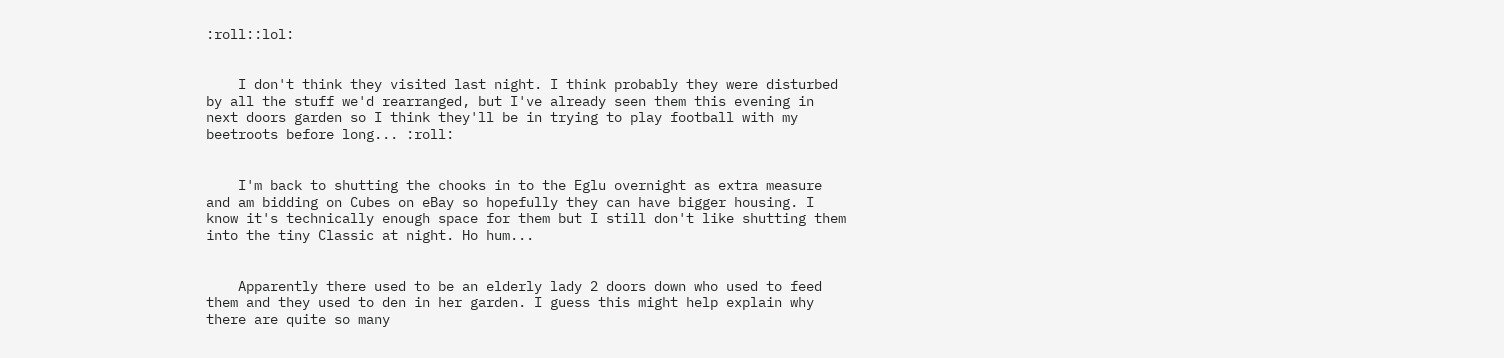:roll::lol:


    I don't think they visited last night. I think probably they were disturbed by all the stuff we'd rearranged, but I've already seen them this evening in next doors garden so I think they'll be in trying to play football with my beetroots before long... :roll:


    I'm back to shutting the chooks in to the Eglu overnight as extra measure and am bidding on Cubes on eBay so hopefully they can have bigger housing. I know it's technically enough space for them but I still don't like shutting them into the tiny Classic at night. Ho hum...


    Apparently there used to be an elderly lady 2 doors down who used to feed them and they used to den in her garden. I guess this might help explain why there are quite so many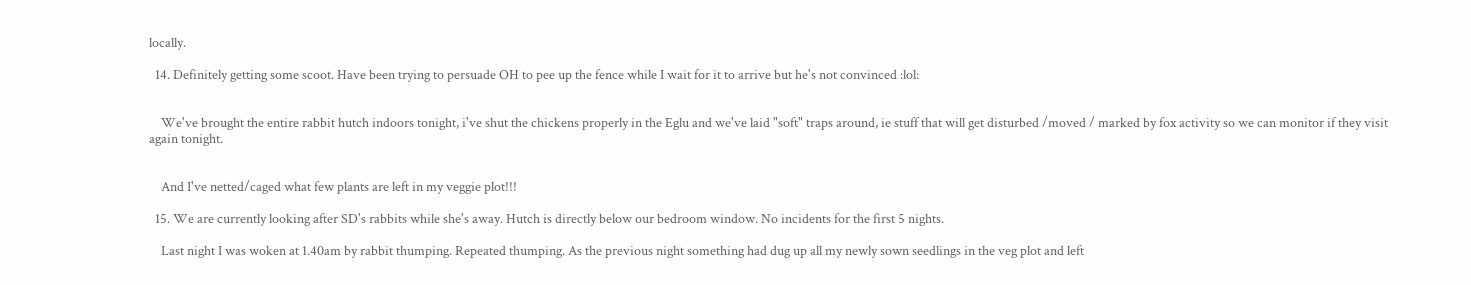locally.

  14. Definitely getting some scoot. Have been trying to persuade OH to pee up the fence while I wait for it to arrive but he's not convinced :lol:


    We've brought the entire rabbit hutch indoors tonight, i've shut the chickens properly in the Eglu and we've laid "soft" traps around, ie stuff that will get disturbed /moved / marked by fox activity so we can monitor if they visit again tonight.


    And I've netted/caged what few plants are left in my veggie plot!!!

  15. We are currently looking after SD's rabbits while she's away. Hutch is directly below our bedroom window. No incidents for the first 5 nights.

    Last night I was woken at 1.40am by rabbit thumping. Repeated thumping. As the previous night something had dug up all my newly sown seedlings in the veg plot and left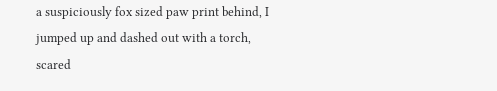a suspiciously fox sized paw print behind, I jumped up and dashed out with a torch, scared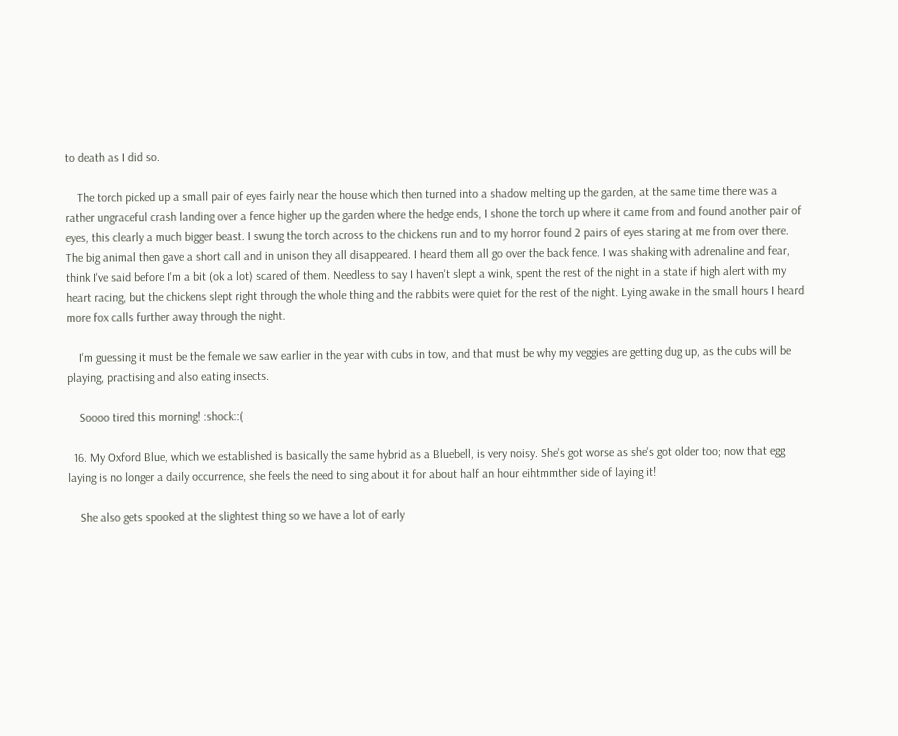to death as I did so.

    The torch picked up a small pair of eyes fairly near the house which then turned into a shadow melting up the garden, at the same time there was a rather ungraceful crash landing over a fence higher up the garden where the hedge ends, I shone the torch up where it came from and found another pair of eyes, this clearly a much bigger beast. I swung the torch across to the chickens run and to my horror found 2 pairs of eyes staring at me from over there. The big animal then gave a short call and in unison they all disappeared. I heard them all go over the back fence. I was shaking with adrenaline and fear, think I've said before I'm a bit (ok a lot) scared of them. Needless to say I haven't slept a wink, spent the rest of the night in a state if high alert with my heart racing, but the chickens slept right through the whole thing and the rabbits were quiet for the rest of the night. Lying awake in the small hours I heard more fox calls further away through the night.

    I'm guessing it must be the female we saw earlier in the year with cubs in tow, and that must be why my veggies are getting dug up, as the cubs will be playing, practising and also eating insects.

    Soooo tired this morning! :shock::(

  16. My Oxford Blue, which we established is basically the same hybrid as a Bluebell, is very noisy. She's got worse as she's got older too; now that egg laying is no longer a daily occurrence, she feels the need to sing about it for about half an hour eihtmmther side of laying it!

    She also gets spooked at the slightest thing so we have a lot of early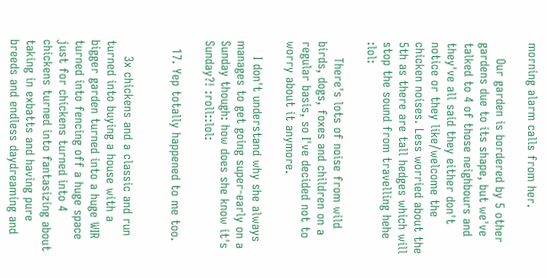morning alarm calls from her.

    Our garden is bordered by 5 other gardens due to its shape, but we've talked to 4 of those neighbours and they've all said they either don't notice or they like/welcome the chicken noises. Less worried about the 5th as there are tall hedges which will stop the sound from travelling hehe :lol:

    There's lots of noise from wild birds, dogs, foxes and children on a regular basis, so I've decided not to worry about it anymore.

    I don't understand why she always manages to get going super-early on a Sunday though: how does she know it's Sunday?! :roll::lol:

  17. Yep totally happened to me too.


    3x chickens and a classic and run turned into buying a house with a bigger garden turned into a huge WIR turned into fencing off a huge space just for chickens turned into 4 chickens turned into fantasizing about taking in exbatts and having pure breeds and endless daydreaming and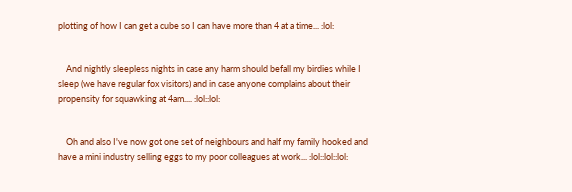plotting of how I can get a cube so I can have more than 4 at a time... :lol:


    And nightly sleepless nights in case any harm should befall my birdies while I sleep (we have regular fox visitors) and in case anyone complains about their propensity for squawking at 4am.... :lol::lol:


    Oh and also I've now got one set of neighbours and half my family hooked and have a mini industry selling eggs to my poor colleagues at work... :lol::lol::lol: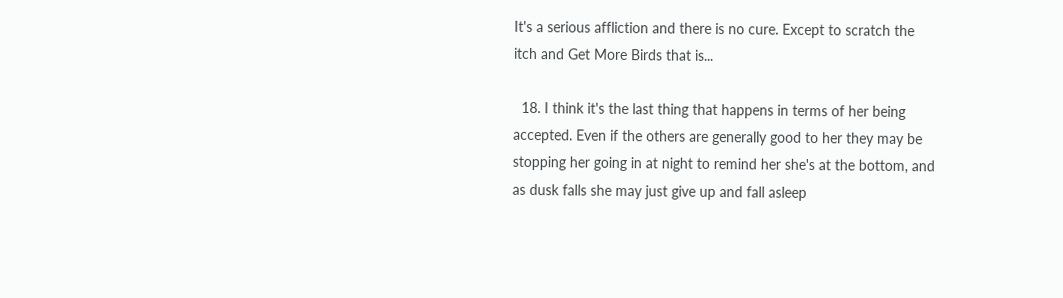It's a serious affliction and there is no cure. Except to scratch the itch and Get More Birds that is...

  18. I think it's the last thing that happens in terms of her being accepted. Even if the others are generally good to her they may be stopping her going in at night to remind her she's at the bottom, and as dusk falls she may just give up and fall asleep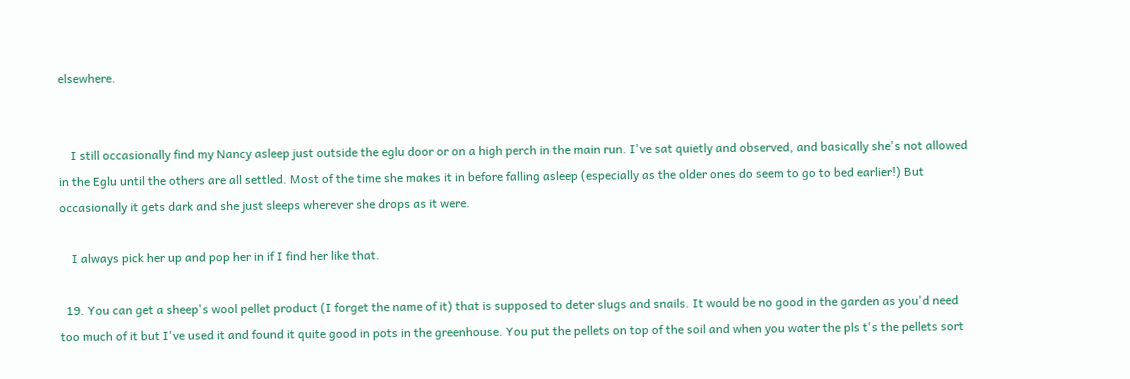elsewhere.


    I still occasionally find my Nancy asleep just outside the eglu door or on a high perch in the main run. I've sat quietly and observed, and basically she's not allowed in the Eglu until the others are all settled. Most of the time she makes it in before falling asleep (especially as the older ones do seem to go to bed earlier!) But occasionally it gets dark and she just sleeps wherever she drops as it were.

    I always pick her up and pop her in if I find her like that.

  19. You can get a sheep's wool pellet product (I forget the name of it) that is supposed to deter slugs and snails. It would be no good in the garden as you'd need too much of it but I've used it and found it quite good in pots in the greenhouse. You put the pellets on top of the soil and when you water the pls t's the pellets sort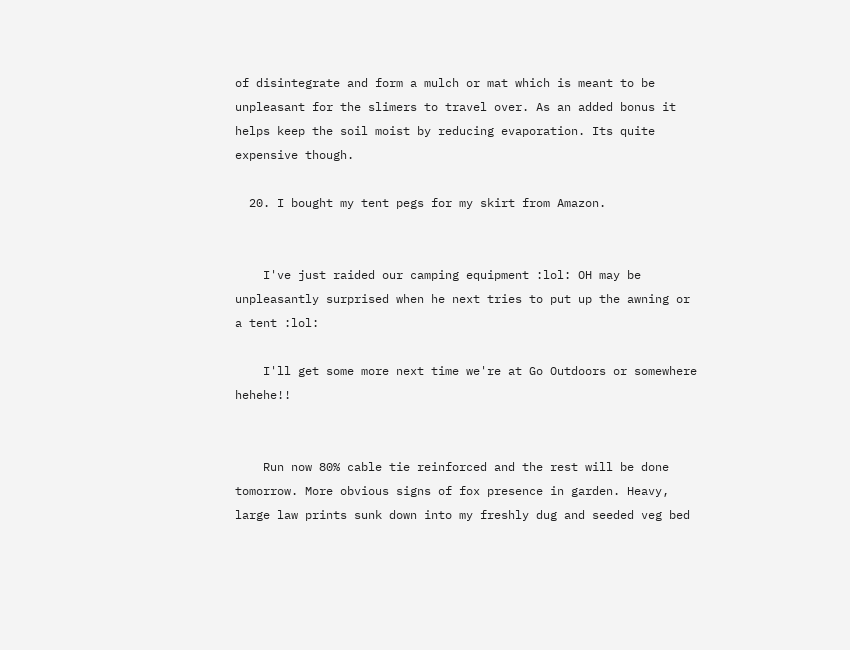of disintegrate and form a mulch or mat which is meant to be unpleasant for the slimers to travel over. As an added bonus it helps keep the soil moist by reducing evaporation. Its quite expensive though.

  20. I bought my tent pegs for my skirt from Amazon.


    I've just raided our camping equipment :lol: OH may be unpleasantly surprised when he next tries to put up the awning or a tent :lol:

    I'll get some more next time we're at Go Outdoors or somewhere hehehe!!


    Run now 80% cable tie reinforced and the rest will be done tomorrow. More obvious signs of fox presence in garden. Heavy, large law prints sunk down into my freshly dug and seeded veg bed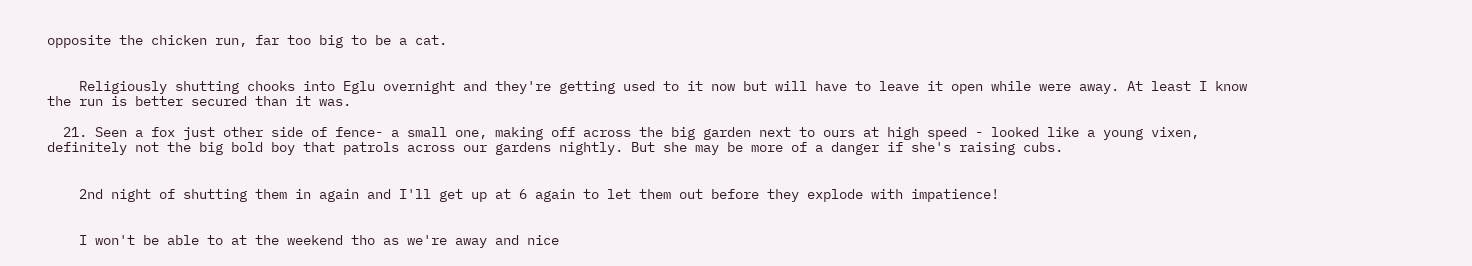opposite the chicken run, far too big to be a cat.


    Religiously shutting chooks into Eglu overnight and they're getting used to it now but will have to leave it open while were away. At least I know the run is better secured than it was.

  21. Seen a fox just other side of fence- a small one, making off across the big garden next to ours at high speed - looked like a young vixen, definitely not the big bold boy that patrols across our gardens nightly. But she may be more of a danger if she's raising cubs.


    2nd night of shutting them in again and I'll get up at 6 again to let them out before they explode with impatience!


    I won't be able to at the weekend tho as we're away and nice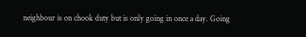neighbour is on chook duty but is only going in once a day. Going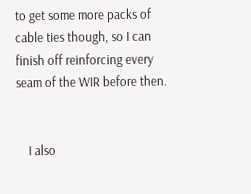to get some more packs of cable ties though, so I can finish off reinforcing every seam of the WIR before then.


    I also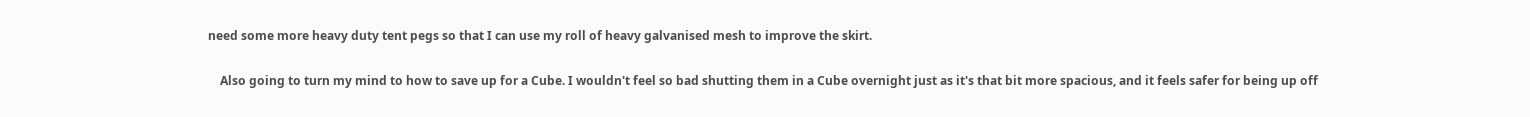need some more heavy duty tent pegs so that I can use my roll of heavy galvanised mesh to improve the skirt.


    Also going to turn my mind to how to save up for a Cube. I wouldn't feel so bad shutting them in a Cube overnight just as it's that bit more spacious, and it feels safer for being up off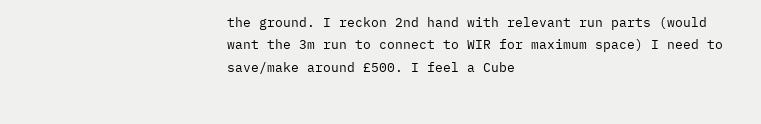the ground. I reckon 2nd hand with relevant run parts (would want the 3m run to connect to WIR for maximum space) I need to save/make around £500. I feel a Cube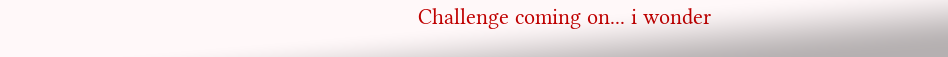Challenge coming on... i wonder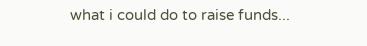what i could do to raise funds...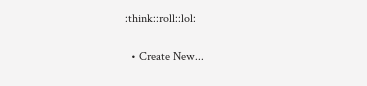:think::roll::lol:

  • Create New...